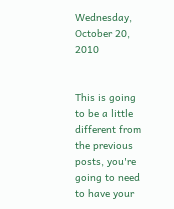Wednesday, October 20, 2010


This is going to be a little different from the previous posts, you're going to need to have your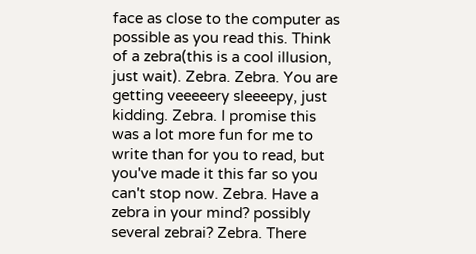face as close to the computer as possible as you read this. Think of a zebra(this is a cool illusion, just wait). Zebra. Zebra. You are getting veeeeery sleeeepy, just kidding. Zebra. I promise this was a lot more fun for me to write than for you to read, but you've made it this far so you can't stop now. Zebra. Have a zebra in your mind? possibly several zebrai? Zebra. There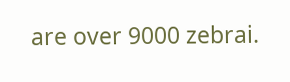are over 9000 zebrai.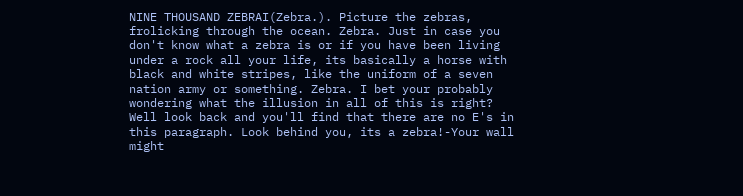NINE THOUSAND ZEBRAI(Zebra.). Picture the zebras, frolicking through the ocean. Zebra. Just in case you don't know what a zebra is or if you have been living under a rock all your life, its basically a horse with black and white stripes, like the uniform of a seven nation army or something. Zebra. I bet your probably wondering what the illusion in all of this is right? Well look back and you'll find that there are no E's in this paragraph. Look behind you, its a zebra!-Your wall might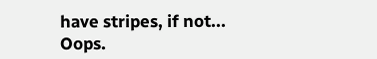have stripes, if not... Oops.